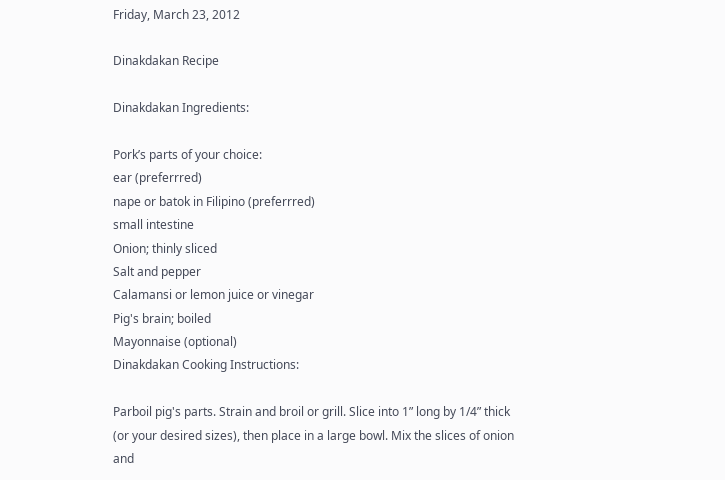Friday, March 23, 2012

Dinakdakan Recipe

Dinakdakan Ingredients:

Pork’s parts of your choice:
ear (preferrred)
nape or batok in Filipino (preferrred)
small intestine
Onion; thinly sliced
Salt and pepper
Calamansi or lemon juice or vinegar
Pig's brain; boiled
Mayonnaise (optional)
Dinakdakan Cooking Instructions:

Parboil pig's parts. Strain and broil or grill. Slice into 1” long by 1/4” thick (or your desired sizes), then place in a large bowl. Mix the slices of onion and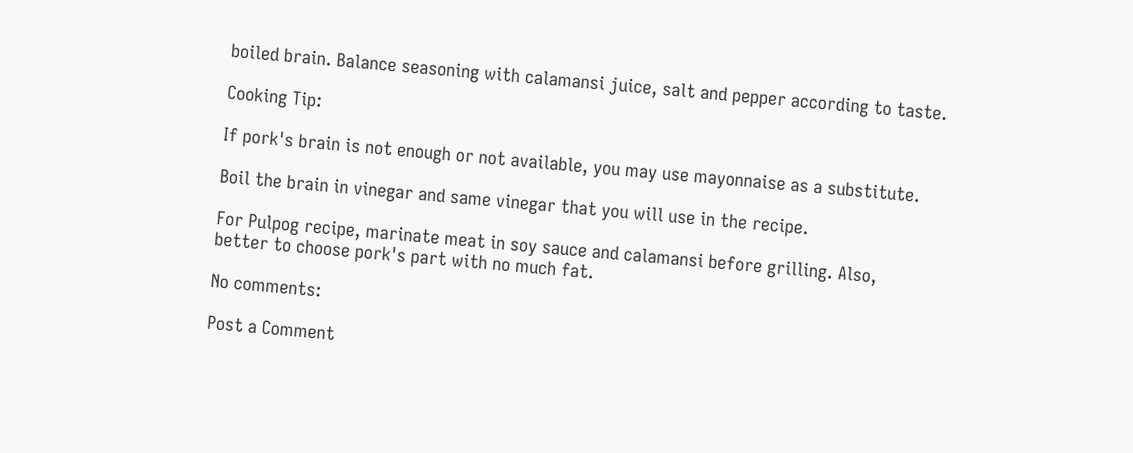boiled brain. Balance seasoning with calamansi juice, salt and pepper according to taste.

Cooking Tip:

If pork's brain is not enough or not available, you may use mayonnaise as a substitute.

Boil the brain in vinegar and same vinegar that you will use in the recipe.

For Pulpog recipe, marinate meat in soy sauce and calamansi before grilling. Also, better to choose pork's part with no much fat.

No comments:

Post a Comment